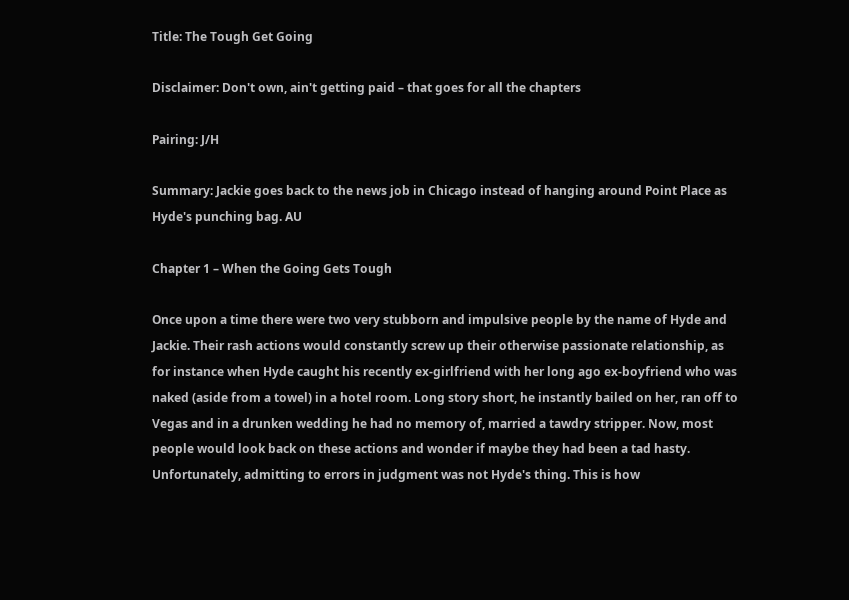Title: The Tough Get Going

Disclaimer: Don't own, ain't getting paid – that goes for all the chapters

Pairing: J/H

Summary: Jackie goes back to the news job in Chicago instead of hanging around Point Place as Hyde's punching bag. AU

Chapter 1 – When the Going Gets Tough

Once upon a time there were two very stubborn and impulsive people by the name of Hyde and Jackie. Their rash actions would constantly screw up their otherwise passionate relationship, as for instance when Hyde caught his recently ex-girlfriend with her long ago ex-boyfriend who was naked (aside from a towel) in a hotel room. Long story short, he instantly bailed on her, ran off to Vegas and in a drunken wedding he had no memory of, married a tawdry stripper. Now, most people would look back on these actions and wonder if maybe they had been a tad hasty. Unfortunately, admitting to errors in judgment was not Hyde's thing. This is how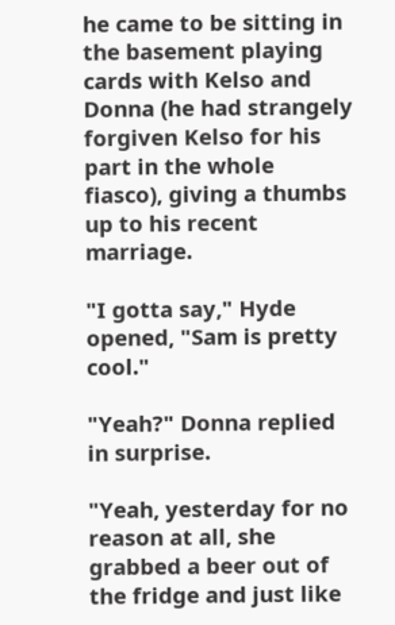he came to be sitting in the basement playing cards with Kelso and Donna (he had strangely forgiven Kelso for his part in the whole fiasco), giving a thumbs up to his recent marriage.

"I gotta say," Hyde opened, "Sam is pretty cool."

"Yeah?" Donna replied in surprise.

"Yeah, yesterday for no reason at all, she grabbed a beer out of the fridge and just like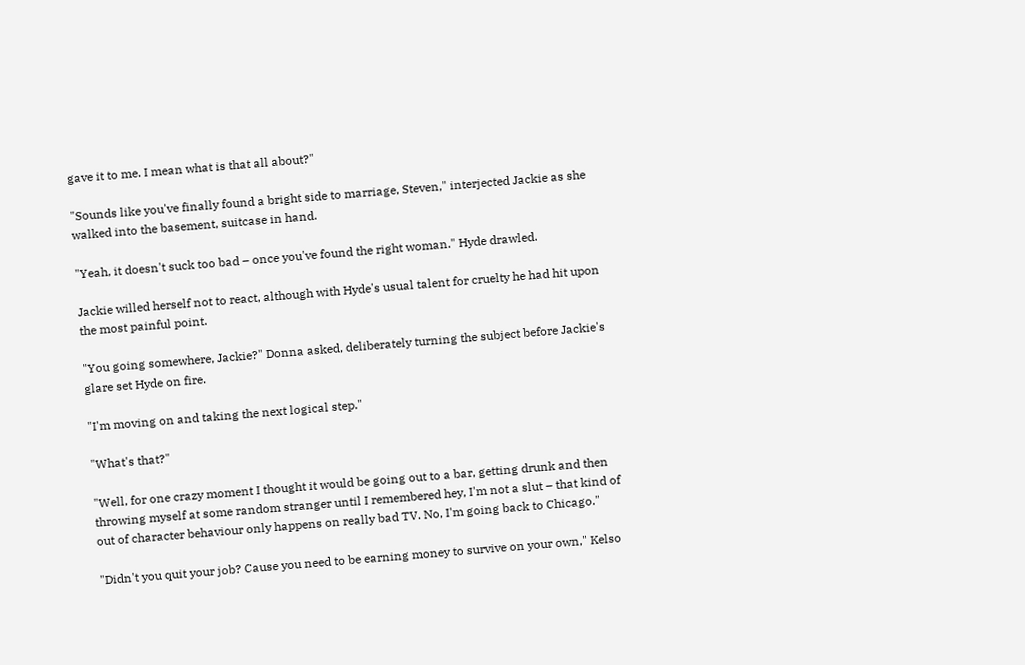gave it to me. I mean what is that all about?"

"Sounds like you've finally found a bright side to marriage, Steven," interjected Jackie as she walked into the basement, suitcase in hand.

"Yeah, it doesn't suck too bad – once you've found the right woman." Hyde drawled.

Jackie willed herself not to react, although with Hyde's usual talent for cruelty he had hit upon the most painful point.

"You going somewhere, Jackie?" Donna asked, deliberately turning the subject before Jackie's glare set Hyde on fire.

"I'm moving on and taking the next logical step."

"What's that?"

"Well, for one crazy moment I thought it would be going out to a bar, getting drunk and then throwing myself at some random stranger until I remembered hey, I'm not a slut – that kind of out of character behaviour only happens on really bad TV. No, I'm going back to Chicago."

"Didn't you quit your job? Cause you need to be earning money to survive on your own," Kelso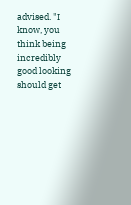advised. "I know, you think being incredibly good looking should get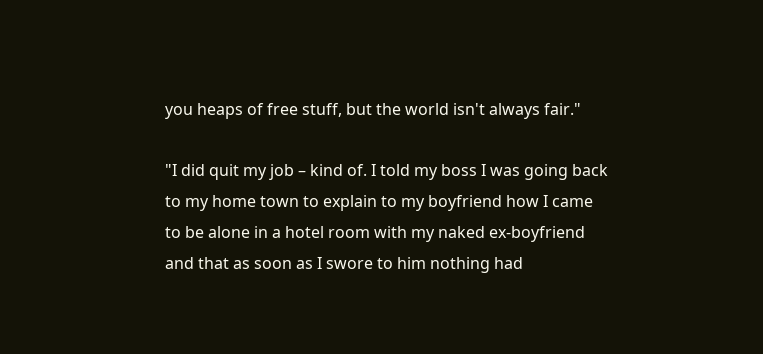you heaps of free stuff, but the world isn't always fair."

"I did quit my job – kind of. I told my boss I was going back to my home town to explain to my boyfriend how I came to be alone in a hotel room with my naked ex-boyfriend and that as soon as I swore to him nothing had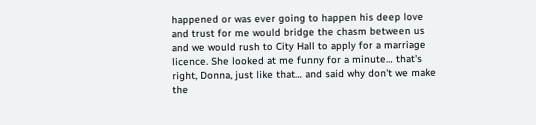happened or was ever going to happen his deep love and trust for me would bridge the chasm between us and we would rush to City Hall to apply for a marriage licence. She looked at me funny for a minute… that's right, Donna, just like that… and said why don't we make the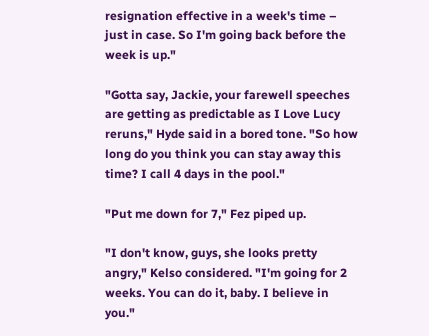resignation effective in a week's time – just in case. So I'm going back before the week is up."

"Gotta say, Jackie, your farewell speeches are getting as predictable as I Love Lucy reruns," Hyde said in a bored tone. "So how long do you think you can stay away this time? I call 4 days in the pool."

"Put me down for 7," Fez piped up.

"I don't know, guys, she looks pretty angry," Kelso considered. "I'm going for 2 weeks. You can do it, baby. I believe in you."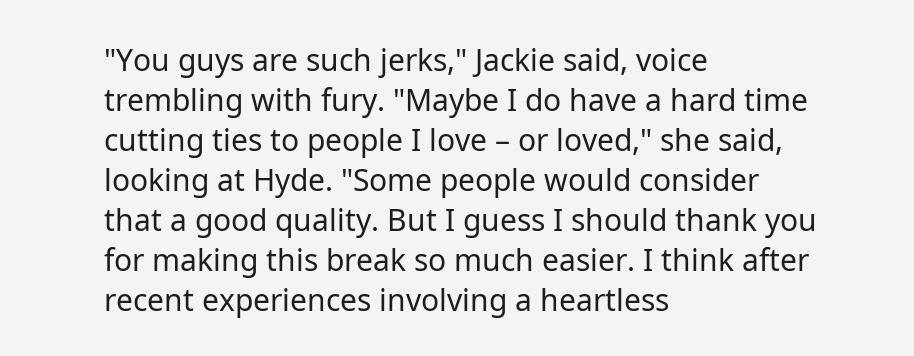"You guys are such jerks," Jackie said, voice trembling with fury. "Maybe I do have a hard time cutting ties to people I love – or loved," she said, looking at Hyde. "Some people would consider that a good quality. But I guess I should thank you for making this break so much easier. I think after recent experiences involving a heartless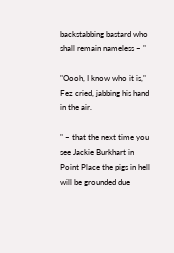backstabbing bastard who shall remain nameless – "

"Oooh, I know who it is," Fez cried, jabbing his hand in the air.

" – that the next time you see Jackie Burkhart in Point Place the pigs in hell will be grounded due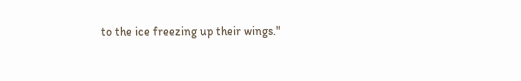to the ice freezing up their wings."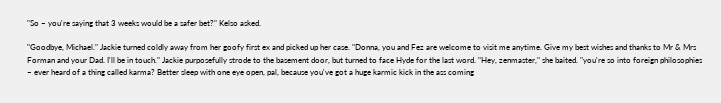"So – you're saying that 3 weeks would be a safer bet?" Kelso asked.

"Goodbye, Michael." Jackie turned coldly away from her goofy first ex and picked up her case. "Donna, you and Fez are welcome to visit me anytime. Give my best wishes and thanks to Mr & Mrs Forman and your Dad. I'll be in touch." Jackie purposefully strode to the basement door, but turned to face Hyde for the last word. "Hey, zenmaster," she baited. "you're so into foreign philosophies – ever heard of a thing called karma? Better sleep with one eye open, pal, because you've got a huge karmic kick in the ass coming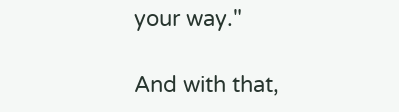your way."

And with that,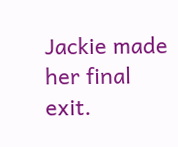Jackie made her final exit.